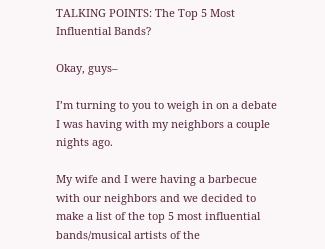TALKING POINTS: The Top 5 Most Influential Bands?

Okay, guys–

I’m turning to you to weigh in on a debate I was having with my neighbors a couple nights ago.

My wife and I were having a barbecue with our neighbors and we decided to make a list of the top 5 most influential bands/musical artists of the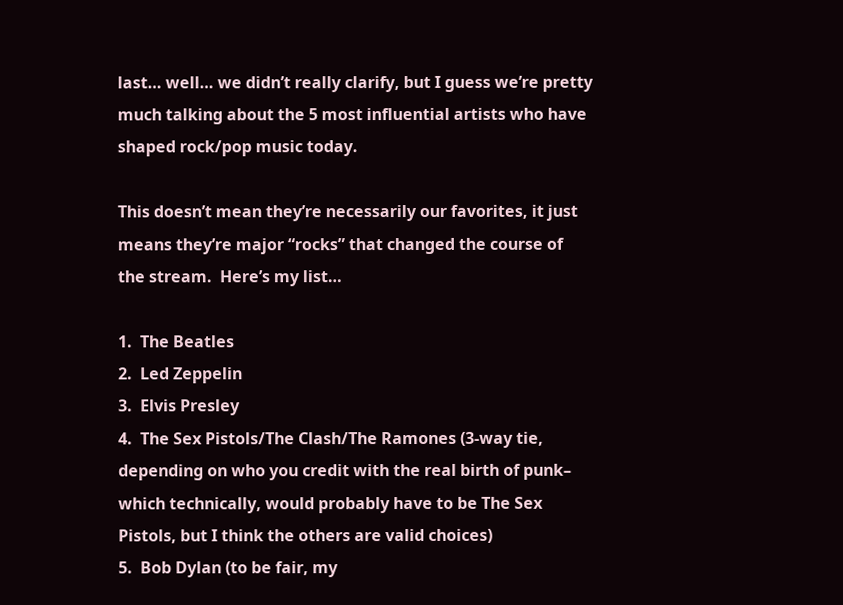last… well… we didn’t really clarify, but I guess we’re pretty much talking about the 5 most influential artists who have shaped rock/pop music today.

This doesn’t mean they’re necessarily our favorites, it just means they’re major “rocks” that changed the course of the stream.  Here’s my list…

1.  The Beatles
2.  Led Zeppelin
3.  Elvis Presley
4.  The Sex Pistols/The Clash/The Ramones (3-way tie, depending on who you credit with the real birth of punk– which technically, would probably have to be The Sex Pistols, but I think the others are valid choices)
5.  Bob Dylan (to be fair, my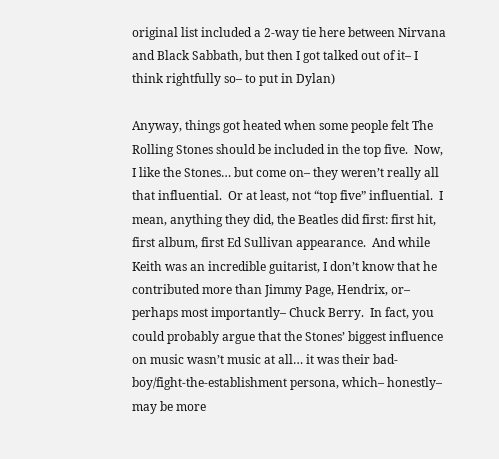original list included a 2-way tie here between Nirvana and Black Sabbath, but then I got talked out of it– I think rightfully so– to put in Dylan)

Anyway, things got heated when some people felt The Rolling Stones should be included in the top five.  Now, I like the Stones… but come on– they weren’t really all that influential.  Or at least, not “top five” influential.  I mean, anything they did, the Beatles did first: first hit, first album, first Ed Sullivan appearance.  And while Keith was an incredible guitarist, I don’t know that he contributed more than Jimmy Page, Hendrix, or– perhaps most importantly– Chuck Berry.  In fact, you could probably argue that the Stones’ biggest influence on music wasn’t music at all… it was their bad-boy/fight-the-establishment persona, which– honestly– may be more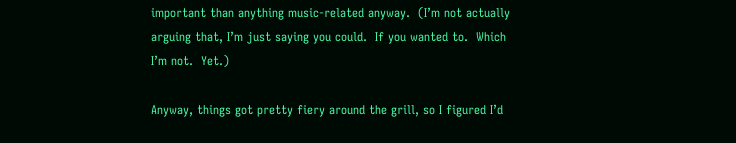important than anything music-related anyway.  (I’m not actually arguing that, I’m just saying you could.  If you wanted to.  Which I’m not.  Yet.)

Anyway, things got pretty fiery around the grill, so I figured I’d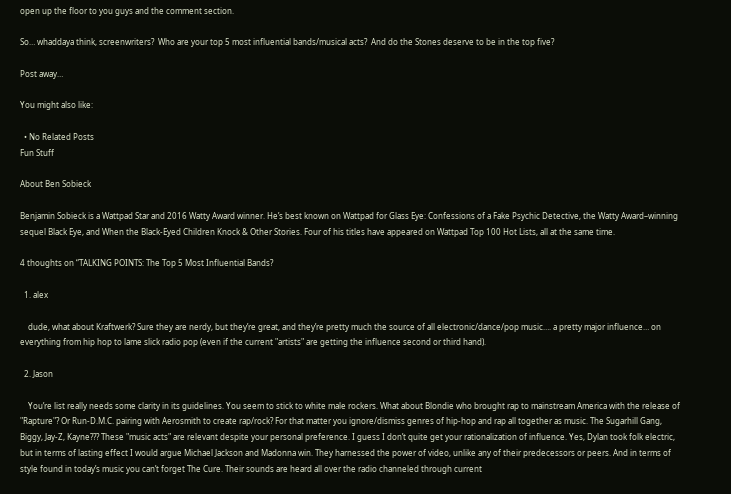open up the floor to you guys and the comment section.

So… whaddaya think, screenwriters?  Who are your top 5 most influential bands/musical acts?  And do the Stones deserve to be in the top five?

Post away…

You might also like:

  • No Related Posts
Fun Stuff

About Ben Sobieck

Benjamin Sobieck is a Wattpad Star and 2016 Watty Award winner. He’s best known on Wattpad for Glass Eye: Confessions of a Fake Psychic Detective, the Watty Award–winning sequel Black Eye, and When the Black-Eyed Children Knock & Other Stories. Four of his titles have appeared on Wattpad Top 100 Hot Lists, all at the same time.

4 thoughts on “TALKING POINTS: The Top 5 Most Influential Bands?

  1. alex

    dude, what about Kraftwerk? Sure they are nerdy, but they’re great, and they’re pretty much the source of all electronic/dance/pop music…. a pretty major influence… on everything from hip hop to lame slick radio pop (even if the current "artists" are getting the influence second or third hand).

  2. Jason

    You’re list really needs some clarity in its guidelines. You seem to stick to white male rockers. What about Blondie who brought rap to mainstream America with the release of "Rapture"? Or Run-D.M.C. pairing with Aerosmith to create rap/rock? For that matter you ignore/dismiss genres of hip-hop and rap all together as music. The Sugarhill Gang, Biggy, Jay-Z, Kayne??? These "music acts" are relevant despite your personal preference. I guess I don’t quite get your rationalization of influence. Yes, Dylan took folk electric, but in terms of lasting effect I would argue Michael Jackson and Madonna win. They harnessed the power of video, unlike any of their predecessors or peers. And in terms of style found in today’s music you can’t forget The Cure. Their sounds are heard all over the radio channeled through current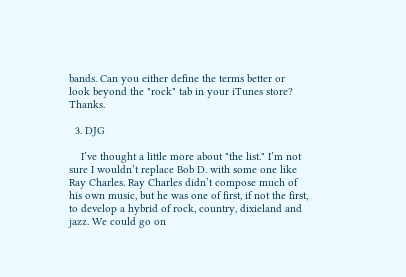bands. Can you either define the terms better or look beyond the "rock" tab in your iTunes store? Thanks.

  3. DJG

    I’ve thought a little more about "the list." I’m not sure I wouldn’t replace Bob D. with some one like Ray Charles. Ray Charles didn’t compose much of his own music, but he was one of first, if not the first, to develop a hybrid of rock, country, dixieland and jazz. We could go on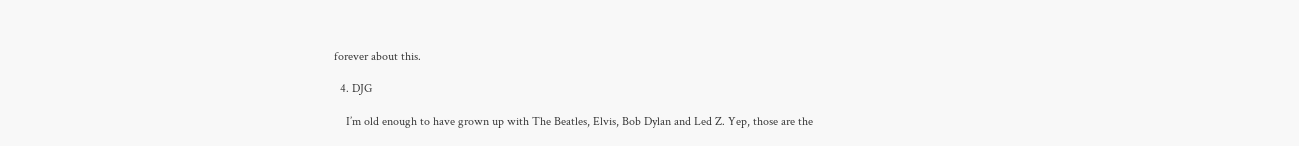forever about this.

  4. DJG

    I’m old enough to have grown up with The Beatles, Elvis, Bob Dylan and Led Z. Yep, those are the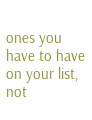ones you have to have on your list, not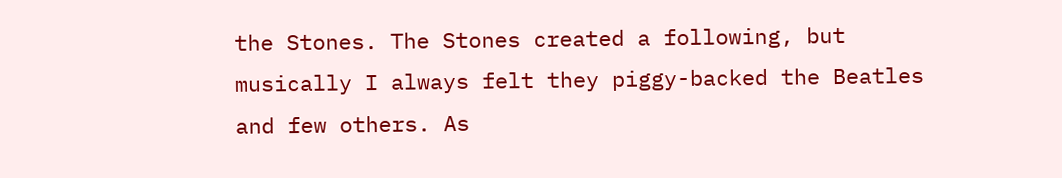the Stones. The Stones created a following, but musically I always felt they piggy-backed the Beatles and few others. As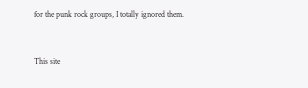for the punk rock groups, I totally ignored them.


This site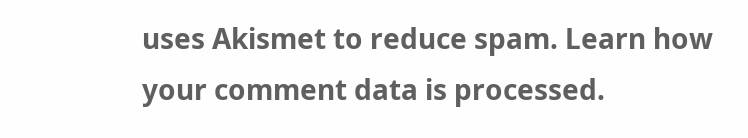uses Akismet to reduce spam. Learn how your comment data is processed.